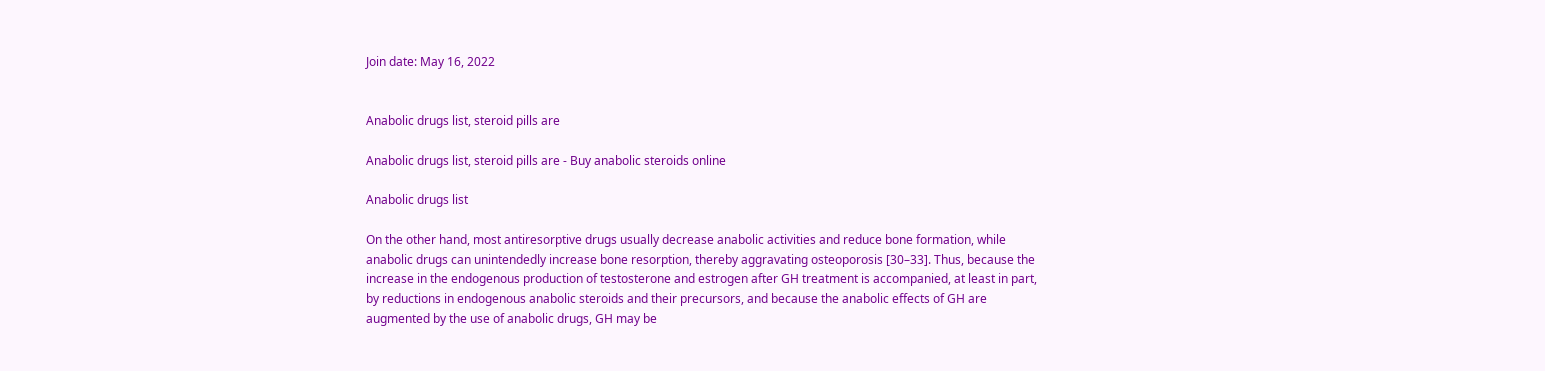Join date: May 16, 2022


Anabolic drugs list, steroid pills are

Anabolic drugs list, steroid pills are - Buy anabolic steroids online

Anabolic drugs list

On the other hand, most antiresorptive drugs usually decrease anabolic activities and reduce bone formation, while anabolic drugs can unintendedly increase bone resorption, thereby aggravating osteoporosis [30–33]. Thus, because the increase in the endogenous production of testosterone and estrogen after GH treatment is accompanied, at least in part, by reductions in endogenous anabolic steroids and their precursors, and because the anabolic effects of GH are augmented by the use of anabolic drugs, GH may be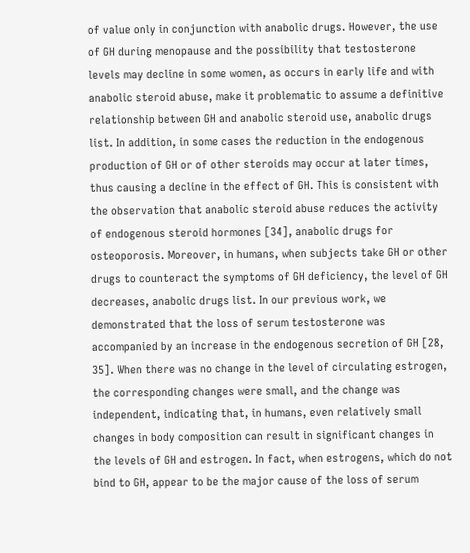of value only in conjunction with anabolic drugs. However, the use of GH during menopause and the possibility that testosterone levels may decline in some women, as occurs in early life and with anabolic steroid abuse, make it problematic to assume a definitive relationship between GH and anabolic steroid use, anabolic drugs list. In addition, in some cases the reduction in the endogenous production of GH or of other steroids may occur at later times, thus causing a decline in the effect of GH. This is consistent with the observation that anabolic steroid abuse reduces the activity of endogenous steroid hormones [34], anabolic drugs for osteoporosis. Moreover, in humans, when subjects take GH or other drugs to counteract the symptoms of GH deficiency, the level of GH decreases, anabolic drugs list. In our previous work, we demonstrated that the loss of serum testosterone was accompanied by an increase in the endogenous secretion of GH [28, 35]. When there was no change in the level of circulating estrogen, the corresponding changes were small, and the change was independent, indicating that, in humans, even relatively small changes in body composition can result in significant changes in the levels of GH and estrogen. In fact, when estrogens, which do not bind to GH, appear to be the major cause of the loss of serum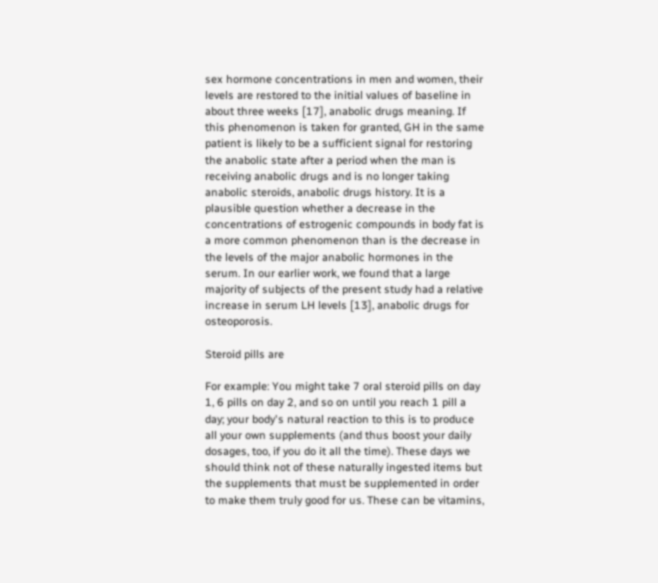sex hormone concentrations in men and women, their levels are restored to the initial values of baseline in about three weeks [17], anabolic drugs meaning. If this phenomenon is taken for granted, GH in the same patient is likely to be a sufficient signal for restoring the anabolic state after a period when the man is receiving anabolic drugs and is no longer taking anabolic steroids, anabolic drugs history. It is a plausible question whether a decrease in the concentrations of estrogenic compounds in body fat is a more common phenomenon than is the decrease in the levels of the major anabolic hormones in the serum. In our earlier work, we found that a large majority of subjects of the present study had a relative increase in serum LH levels [13], anabolic drugs for osteoporosis.

Steroid pills are

For example: You might take 7 oral steroid pills on day 1, 6 pills on day 2, and so on until you reach 1 pill a day; your body's natural reaction to this is to produce all your own supplements (and thus boost your daily dosages, too, if you do it all the time). These days we should think not of these naturally ingested items but the supplements that must be supplemented in order to make them truly good for us. These can be vitamins,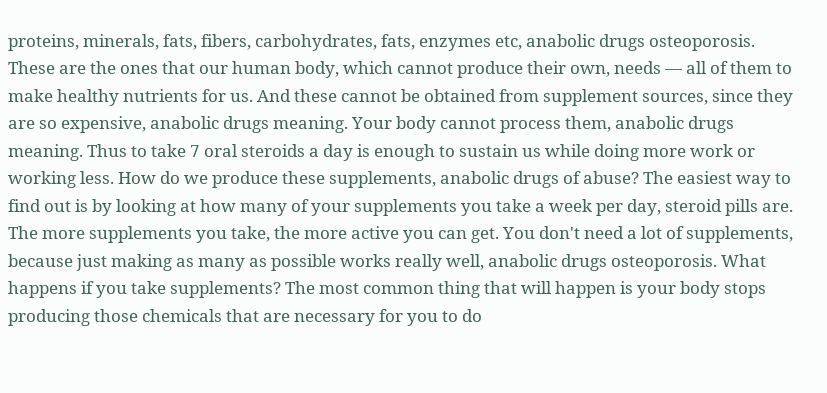proteins, minerals, fats, fibers, carbohydrates, fats, enzymes etc, anabolic drugs osteoporosis. These are the ones that our human body, which cannot produce their own, needs — all of them to make healthy nutrients for us. And these cannot be obtained from supplement sources, since they are so expensive, anabolic drugs meaning. Your body cannot process them, anabolic drugs meaning. Thus to take 7 oral steroids a day is enough to sustain us while doing more work or working less. How do we produce these supplements, anabolic drugs of abuse? The easiest way to find out is by looking at how many of your supplements you take a week per day, steroid pills are. The more supplements you take, the more active you can get. You don't need a lot of supplements, because just making as many as possible works really well, anabolic drugs osteoporosis. What happens if you take supplements? The most common thing that will happen is your body stops producing those chemicals that are necessary for you to do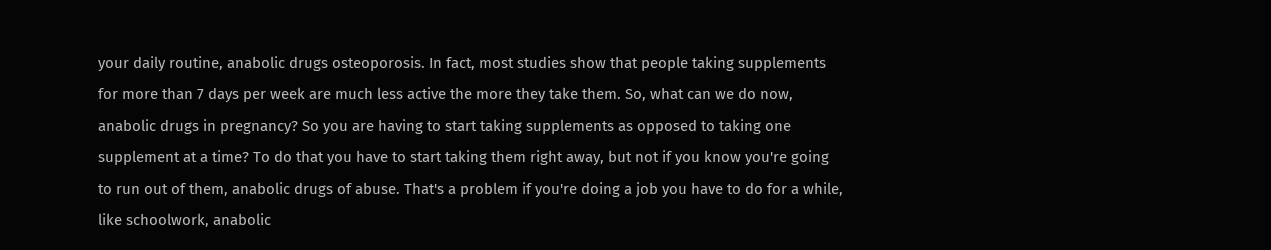your daily routine, anabolic drugs osteoporosis. In fact, most studies show that people taking supplements for more than 7 days per week are much less active the more they take them. So, what can we do now, anabolic drugs in pregnancy? So you are having to start taking supplements as opposed to taking one supplement at a time? To do that you have to start taking them right away, but not if you know you're going to run out of them, anabolic drugs of abuse. That's a problem if you're doing a job you have to do for a while, like schoolwork, anabolic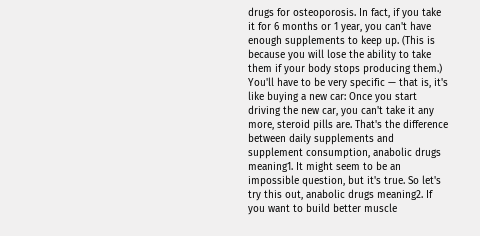drugs for osteoporosis. In fact, if you take it for 6 months or 1 year, you can't have enough supplements to keep up. (This is because you will lose the ability to take them if your body stops producing them.) You'll have to be very specific — that is, it's like buying a new car: Once you start driving the new car, you can't take it any more, steroid pills are. That's the difference between daily supplements and supplement consumption, anabolic drugs meaning1. It might seem to be an impossible question, but it's true. So let's try this out, anabolic drugs meaning2. If you want to build better muscle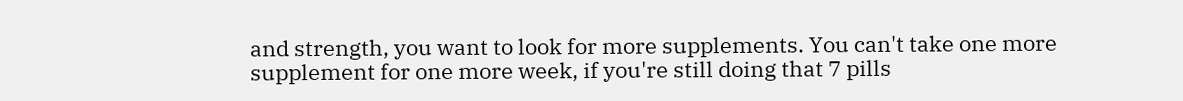and strength, you want to look for more supplements. You can't take one more supplement for one more week, if you're still doing that 7 pills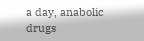a day, anabolic drugs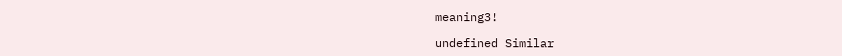meaning3!

undefined Similar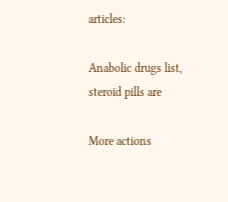articles:

Anabolic drugs list, steroid pills are

More actions